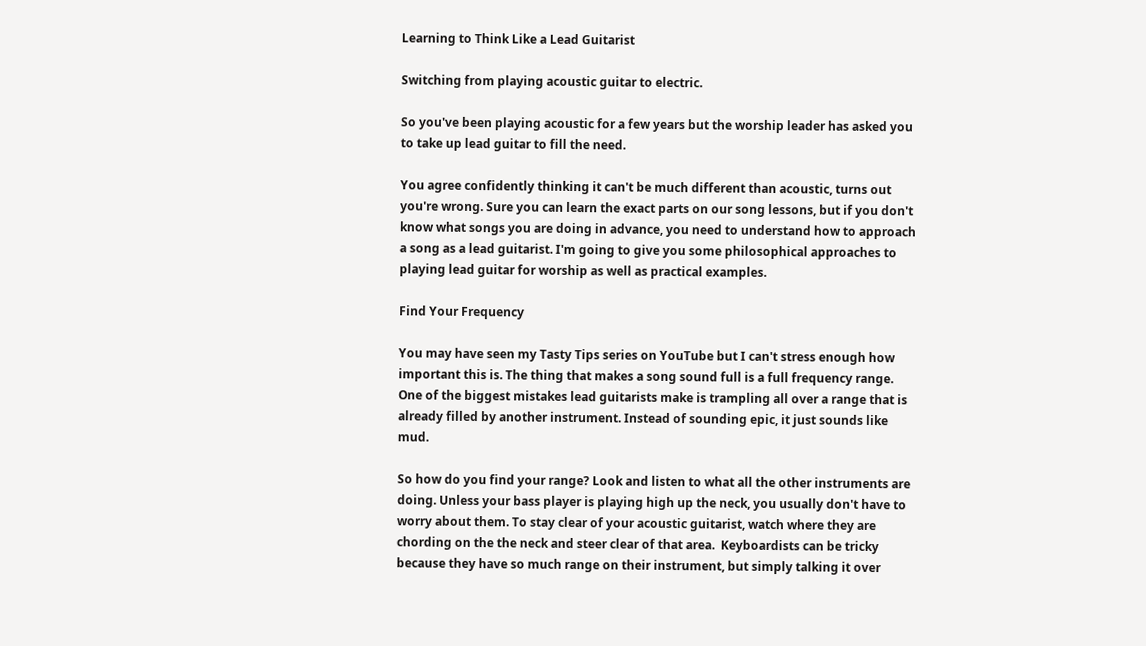Learning to Think Like a Lead Guitarist

Switching from playing acoustic guitar to electric.

So you've been playing acoustic for a few years but the worship leader has asked you to take up lead guitar to fill the need.

You agree confidently thinking it can't be much different than acoustic, turns out you're wrong. Sure you can learn the exact parts on our song lessons, but if you don't know what songs you are doing in advance, you need to understand how to approach a song as a lead guitarist. I'm going to give you some philosophical approaches to playing lead guitar for worship as well as practical examples.

Find Your Frequency

You may have seen my Tasty Tips series on YouTube but I can't stress enough how important this is. The thing that makes a song sound full is a full frequency range. One of the biggest mistakes lead guitarists make is trampling all over a range that is already filled by another instrument. Instead of sounding epic, it just sounds like mud.

So how do you find your range? Look and listen to what all the other instruments are doing. Unless your bass player is playing high up the neck, you usually don't have to worry about them. To stay clear of your acoustic guitarist, watch where they are chording on the the neck and steer clear of that area.  Keyboardists can be tricky because they have so much range on their instrument, but simply talking it over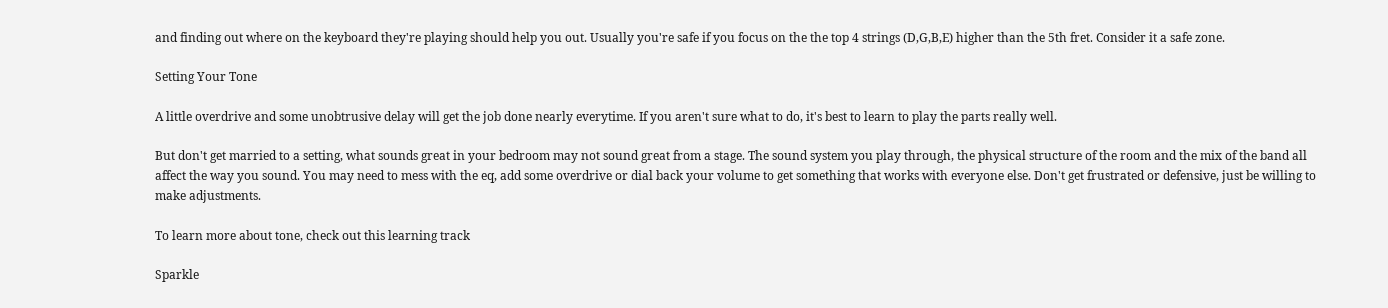and finding out where on the keyboard they're playing should help you out. Usually you're safe if you focus on the the top 4 strings (D,G,B,E) higher than the 5th fret. Consider it a safe zone.

Setting Your Tone

A little overdrive and some unobtrusive delay will get the job done nearly everytime. If you aren't sure what to do, it's best to learn to play the parts really well.

But don't get married to a setting, what sounds great in your bedroom may not sound great from a stage. The sound system you play through, the physical structure of the room and the mix of the band all affect the way you sound. You may need to mess with the eq, add some overdrive or dial back your volume to get something that works with everyone else. Don't get frustrated or defensive, just be willing to make adjustments.

To learn more about tone, check out this learning track

Sparkle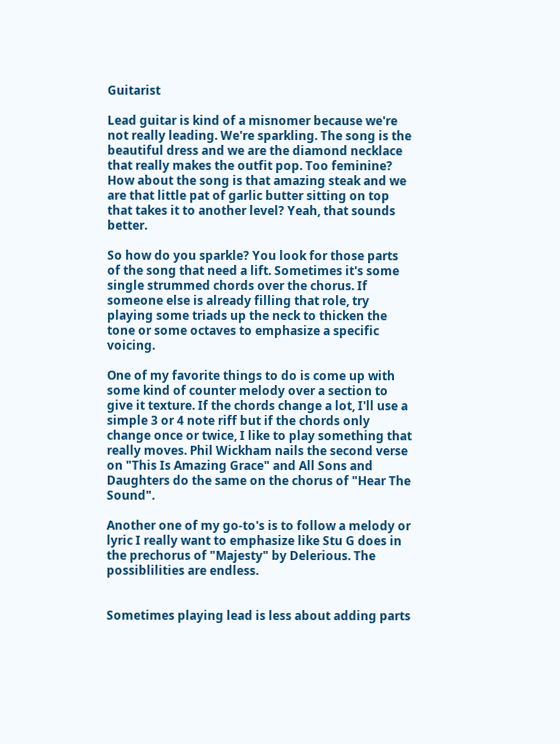Guitarist

Lead guitar is kind of a misnomer because we're not really leading. We're sparkling. The song is the beautiful dress and we are the diamond necklace that really makes the outfit pop. Too feminine? How about the song is that amazing steak and we are that little pat of garlic butter sitting on top that takes it to another level? Yeah, that sounds better.

So how do you sparkle? You look for those parts of the song that need a lift. Sometimes it's some single strummed chords over the chorus. If someone else is already filling that role, try playing some triads up the neck to thicken the tone or some octaves to emphasize a specific voicing.

One of my favorite things to do is come up with some kind of counter melody over a section to give it texture. If the chords change a lot, I'll use a simple 3 or 4 note riff but if the chords only change once or twice, I like to play something that really moves. Phil Wickham nails the second verse on "This Is Amazing Grace" and All Sons and Daughters do the same on the chorus of "Hear The Sound".

Another one of my go-to's is to follow a melody or lyric I really want to emphasize like Stu G does in the prechorus of "Majesty" by Delerious. The possiblilities are endless.


Sometimes playing lead is less about adding parts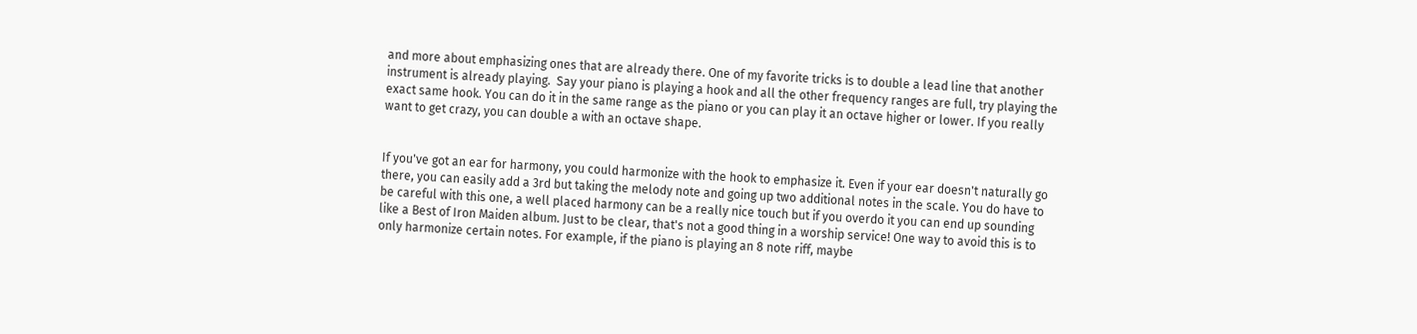and more about emphasizing ones that are already there. One of my favorite tricks is to double a lead line that another instrument is already playing.  Say your piano is playing a hook and all the other frequency ranges are full, try playing the exact same hook. You can do it in the same range as the piano or you can play it an octave higher or lower. If you really want to get crazy, you can double a with an octave shape.


If you've got an ear for harmony, you could harmonize with the hook to emphasize it. Even if your ear doesn't naturally go there, you can easily add a 3rd but taking the melody note and going up two additional notes in the scale. You do have to be careful with this one, a well placed harmony can be a really nice touch but if you overdo it you can end up sounding like a Best of Iron Maiden album. Just to be clear, that's not a good thing in a worship service! One way to avoid this is to only harmonize certain notes. For example, if the piano is playing an 8 note riff, maybe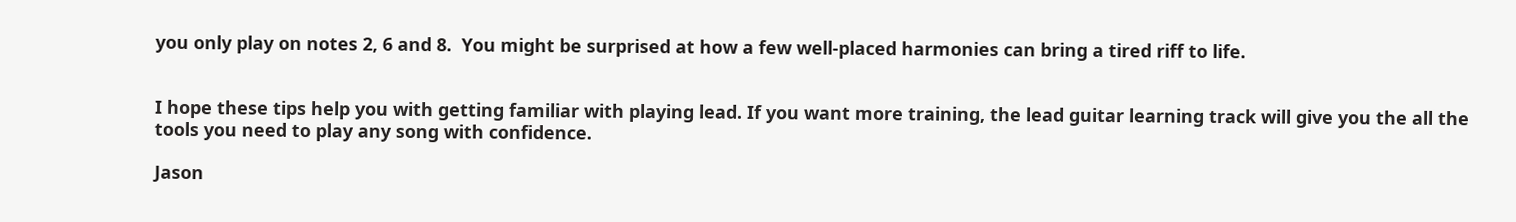you only play on notes 2, 6 and 8.  You might be surprised at how a few well-placed harmonies can bring a tired riff to life.


I hope these tips help you with getting familiar with playing lead. If you want more training, the lead guitar learning track will give you the all the tools you need to play any song with confidence.

Jason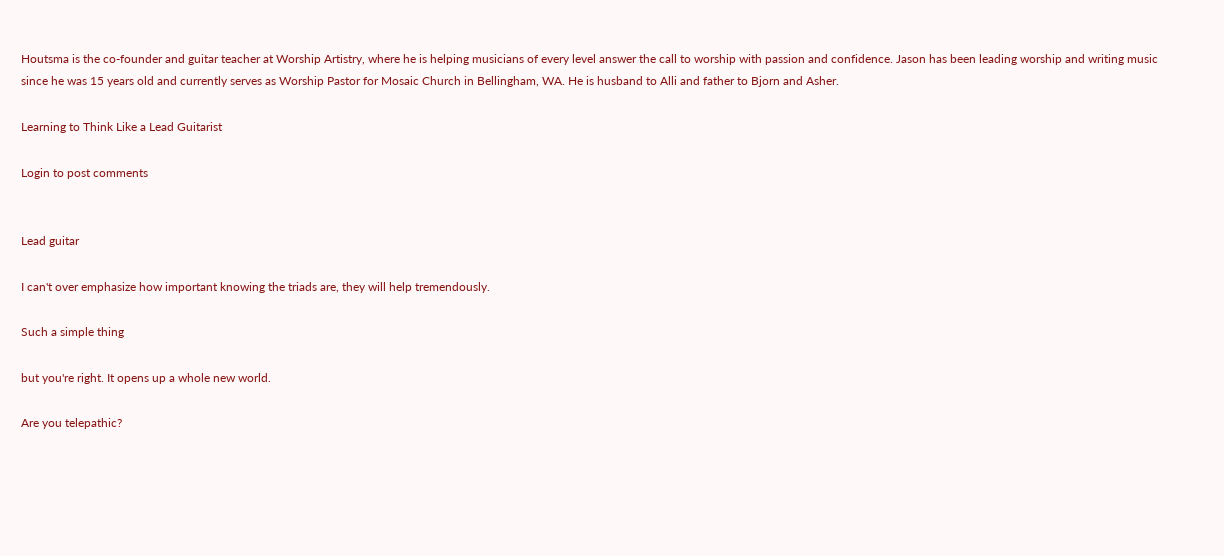Houtsma is the co-founder and guitar teacher at Worship Artistry, where he is helping musicians of every level answer the call to worship with passion and confidence. Jason has been leading worship and writing music since he was 15 years old and currently serves as Worship Pastor for Mosaic Church in Bellingham, WA. He is husband to Alli and father to Bjorn and Asher.

Learning to Think Like a Lead Guitarist

Login to post comments


Lead guitar

I can't over emphasize how important knowing the triads are, they will help tremendously.

Such a simple thing

but you're right. It opens up a whole new world.

Are you telepathic?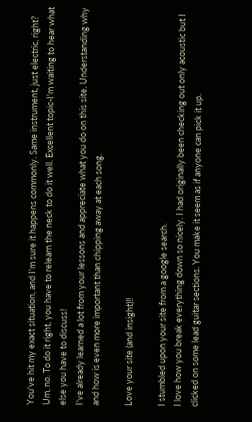You've hit my exact situation, and I'm sure it happens commonly. Same instrument, just electric, right? Um, no. To do it right, you have to relearn the neck to do it well. Excellent topic-I'm waiting to hear what else you have to discuss!
I've already learned a lot from your lessons and appreciate what you do on this site. Understanding why and how is even more important than chipping away at each song.

Love your site (and insight)!!

I stumbled upon your site from a google search.
I love how you break everything down so nicely. I had originally been checking out only acoustic but I clicked on some lead guitar sections. You make it seem as if anyone can pick it up.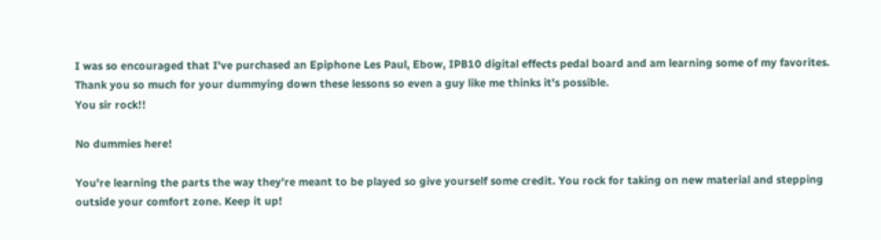I was so encouraged that I've purchased an Epiphone Les Paul, Ebow, IPB10 digital effects pedal board and am learning some of my favorites. Thank you so much for your dummying down these lessons so even a guy like me thinks it's possible.
You sir rock!!

No dummies here!

You're learning the parts the way they're meant to be played so give yourself some credit. You rock for taking on new material and stepping outside your comfort zone. Keep it up!